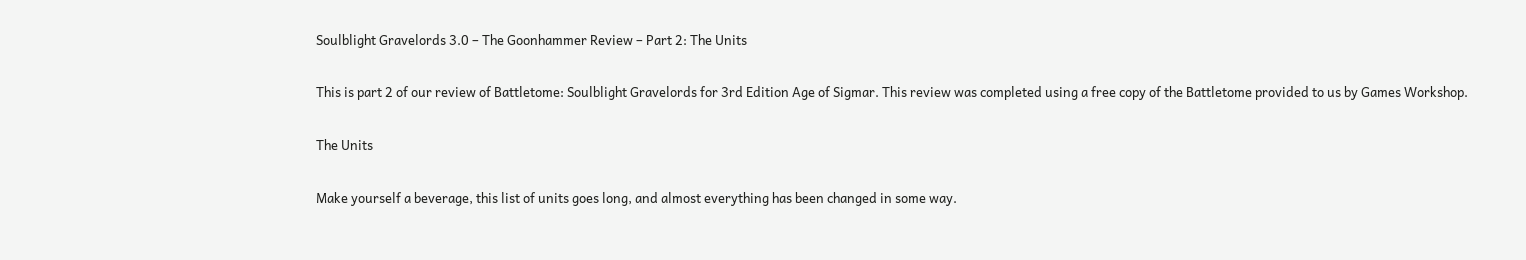Soulblight Gravelords 3.0 – The Goonhammer Review – Part 2: The Units

This is part 2 of our review of Battletome: Soulblight Gravelords for 3rd Edition Age of Sigmar. This review was completed using a free copy of the Battletome provided to us by Games Workshop.

The Units

Make yourself a beverage, this list of units goes long, and almost everything has been changed in some way.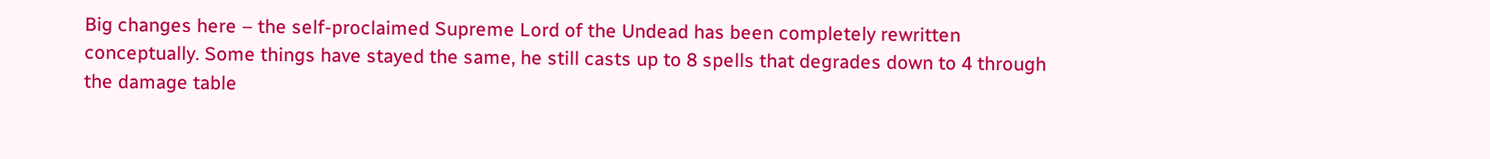Big changes here – the self-proclaimed Supreme Lord of the Undead has been completely rewritten conceptually. Some things have stayed the same, he still casts up to 8 spells that degrades down to 4 through the damage table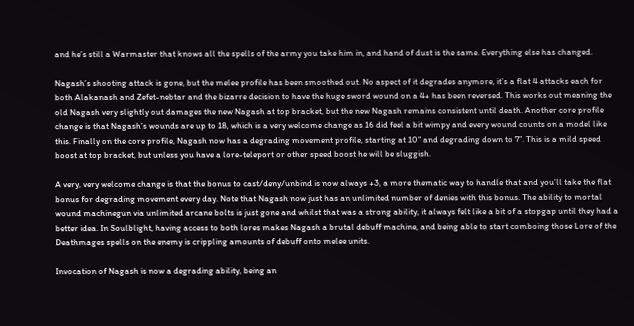and he’s still a Warmaster that knows all the spells of the army you take him in, and hand of dust is the same. Everything else has changed.

Nagash’s shooting attack is gone, but the melee profile has been smoothed out. No aspect of it degrades anymore, it’s a flat 4 attacks each for both Alakanash and Zefet-nebtar and the bizarre decision to have the huge sword wound on a 4+ has been reversed. This works out meaning the old Nagash very slightly out damages the new Nagash at top bracket, but the new Nagash remains consistent until death. Another core profile change is that Nagash’s wounds are up to 18, which is a very welcome change as 16 did feel a bit wimpy and every wound counts on a model like this. Finally on the core profile, Nagash now has a degrading movement profile, starting at 10” and degrading down to 7”. This is a mild speed boost at top bracket, but unless you have a lore-teleport or other speed boost he will be sluggish.

A very, very welcome change is that the bonus to cast/deny/unbind is now always +3, a more thematic way to handle that and you’ll take the flat bonus for degrading movement every day. Note that Nagash now just has an unlimited number of denies with this bonus. The ability to mortal wound machinegun via unlimited arcane bolts is just gone and whilst that was a strong ability, it always felt like a bit of a stopgap until they had a better idea. In Soulblight, having access to both lores makes Nagash a brutal debuff machine, and being able to start comboing those Lore of the Deathmages spells on the enemy is crippling amounts of debuff onto melee units.

Invocation of Nagash is now a degrading ability, being an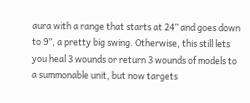aura with a range that starts at 24” and goes down to 9”, a pretty big swing. Otherwise, this still lets you heal 3 wounds or return 3 wounds of models to a summonable unit, but now targets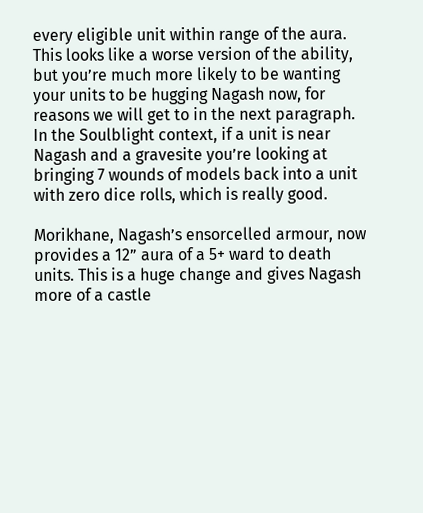every eligible unit within range of the aura. This looks like a worse version of the ability, but you’re much more likely to be wanting your units to be hugging Nagash now, for reasons we will get to in the next paragraph. In the Soulblight context, if a unit is near Nagash and a gravesite you’re looking at bringing 7 wounds of models back into a unit with zero dice rolls, which is really good.

Morikhane, Nagash’s ensorcelled armour, now provides a 12” aura of a 5+ ward to death units. This is a huge change and gives Nagash more of a castle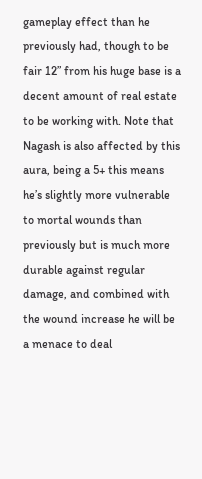gameplay effect than he previously had, though to be fair 12” from his huge base is a decent amount of real estate to be working with. Note that Nagash is also affected by this aura, being a 5+ this means he’s slightly more vulnerable to mortal wounds than previously but is much more durable against regular damage, and combined with the wound increase he will be a menace to deal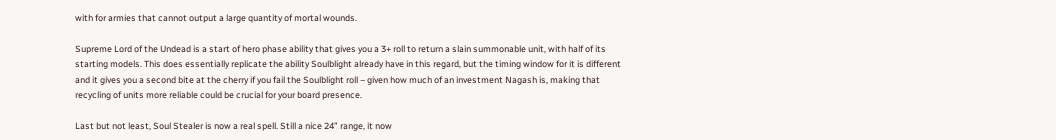with for armies that cannot output a large quantity of mortal wounds.

Supreme Lord of the Undead is a start of hero phase ability that gives you a 3+ roll to return a slain summonable unit, with half of its starting models. This does essentially replicate the ability Soulblight already have in this regard, but the timing window for it is different and it gives you a second bite at the cherry if you fail the Soulblight roll – given how much of an investment Nagash is, making that recycling of units more reliable could be crucial for your board presence.

Last but not least, Soul Stealer is now a real spell. Still a nice 24” range, it now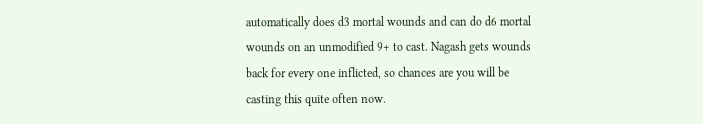automatically does d3 mortal wounds and can do d6 mortal wounds on an unmodified 9+ to cast. Nagash gets wounds back for every one inflicted, so chances are you will be casting this quite often now.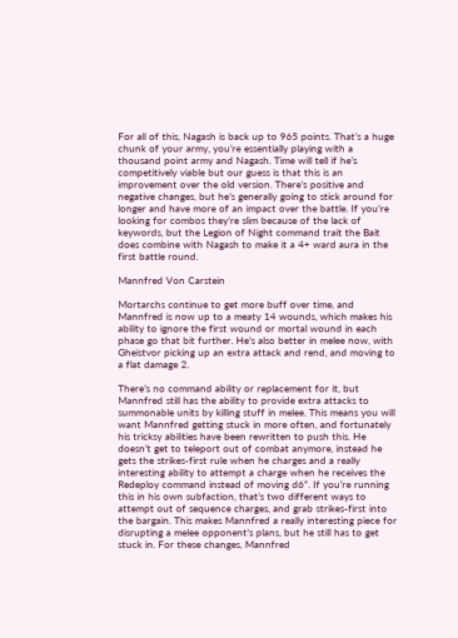For all of this, Nagash is back up to 965 points. That’s a huge chunk of your army, you’re essentially playing with a thousand point army and Nagash. Time will tell if he’s competitively viable but our guess is that this is an improvement over the old version. There’s positive and negative changes, but he’s generally going to stick around for longer and have more of an impact over the battle. If you’re looking for combos they’re slim because of the lack of keywords, but the Legion of Night command trait the Bait does combine with Nagash to make it a 4+ ward aura in the first battle round.

Mannfred Von Carstein

Mortarchs continue to get more buff over time, and Mannfred is now up to a meaty 14 wounds, which makes his ability to ignore the first wound or mortal wound in each phase go that bit further. He’s also better in melee now, with Gheistvor picking up an extra attack and rend, and moving to a flat damage 2.

There’s no command ability or replacement for it, but Mannfred still has the ability to provide extra attacks to summonable units by killing stuff in melee. This means you will want Mannfred getting stuck in more often, and fortunately his tricksy abilities have been rewritten to push this. He doesn’t get to teleport out of combat anymore, instead he gets the strikes-first rule when he charges and a really interesting ability to attempt a charge when he receives the Redeploy command instead of moving d6”. If you’re running this in his own subfaction, that’s two different ways to attempt out of sequence charges, and grab strikes-first into the bargain. This makes Mannfred a really interesting piece for disrupting a melee opponent’s plans, but he still has to get stuck in. For these changes, Mannfred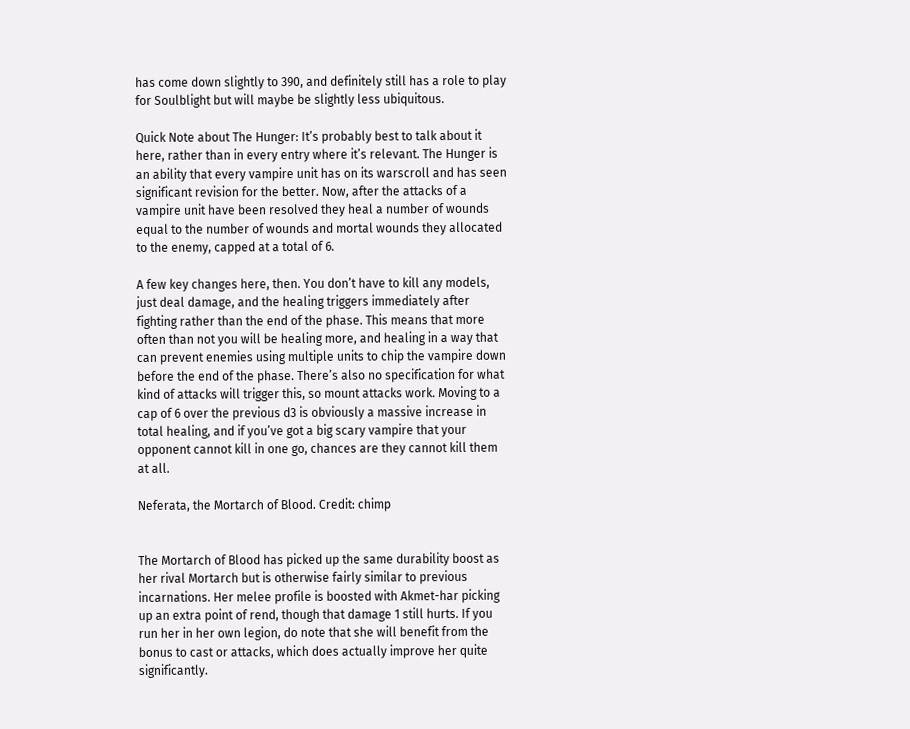has come down slightly to 390, and definitely still has a role to play for Soulblight but will maybe be slightly less ubiquitous.

Quick Note about The Hunger: It’s probably best to talk about it here, rather than in every entry where it’s relevant. The Hunger is an ability that every vampire unit has on its warscroll and has seen significant revision for the better. Now, after the attacks of a vampire unit have been resolved they heal a number of wounds equal to the number of wounds and mortal wounds they allocated to the enemy, capped at a total of 6.

A few key changes here, then. You don’t have to kill any models, just deal damage, and the healing triggers immediately after fighting rather than the end of the phase. This means that more often than not you will be healing more, and healing in a way that can prevent enemies using multiple units to chip the vampire down before the end of the phase. There’s also no specification for what kind of attacks will trigger this, so mount attacks work. Moving to a cap of 6 over the previous d3 is obviously a massive increase in total healing, and if you’ve got a big scary vampire that your opponent cannot kill in one go, chances are they cannot kill them at all.

Neferata, the Mortarch of Blood. Credit: chimp


The Mortarch of Blood has picked up the same durability boost as her rival Mortarch but is otherwise fairly similar to previous incarnations. Her melee profile is boosted with Akmet-har picking up an extra point of rend, though that damage 1 still hurts. If you run her in her own legion, do note that she will benefit from the bonus to cast or attacks, which does actually improve her quite significantly.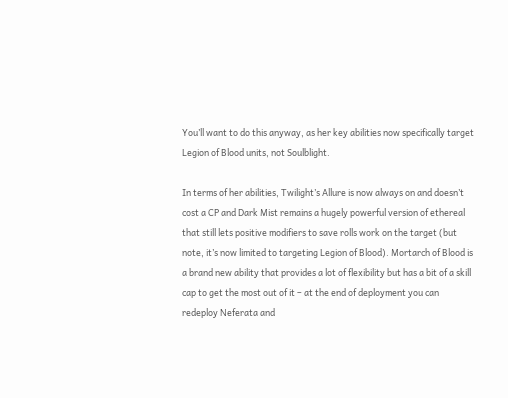You’ll want to do this anyway, as her key abilities now specifically target Legion of Blood units, not Soulblight.

In terms of her abilities, Twilight’s Allure is now always on and doesn’t cost a CP and Dark Mist remains a hugely powerful version of ethereal that still lets positive modifiers to save rolls work on the target (but note, it’s now limited to targeting Legion of Blood). Mortarch of Blood is a brand new ability that provides a lot of flexibility but has a bit of a skill cap to get the most out of it – at the end of deployment you can redeploy Neferata and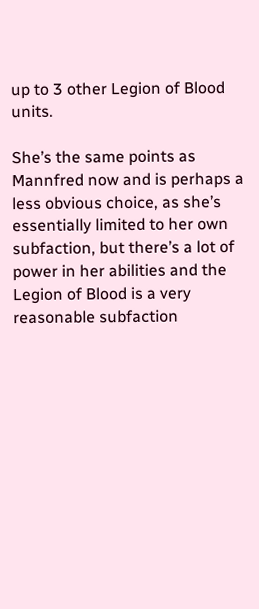up to 3 other Legion of Blood units.

She’s the same points as Mannfred now and is perhaps a less obvious choice, as she’s essentially limited to her own subfaction, but there’s a lot of power in her abilities and the Legion of Blood is a very reasonable subfaction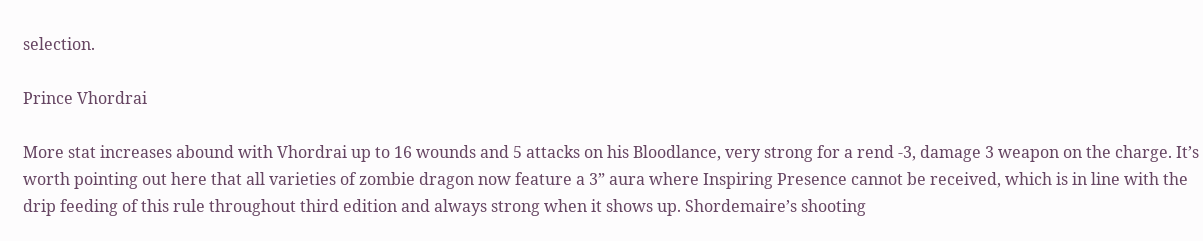selection.

Prince Vhordrai

More stat increases abound with Vhordrai up to 16 wounds and 5 attacks on his Bloodlance, very strong for a rend -3, damage 3 weapon on the charge. It’s worth pointing out here that all varieties of zombie dragon now feature a 3” aura where Inspiring Presence cannot be received, which is in line with the drip feeding of this rule throughout third edition and always strong when it shows up. Shordemaire’s shooting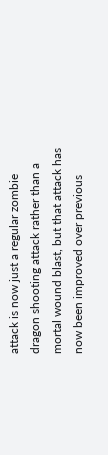attack is now just a regular zombie dragon shooting attack rather than a mortal wound blast, but that attack has now been improved over previous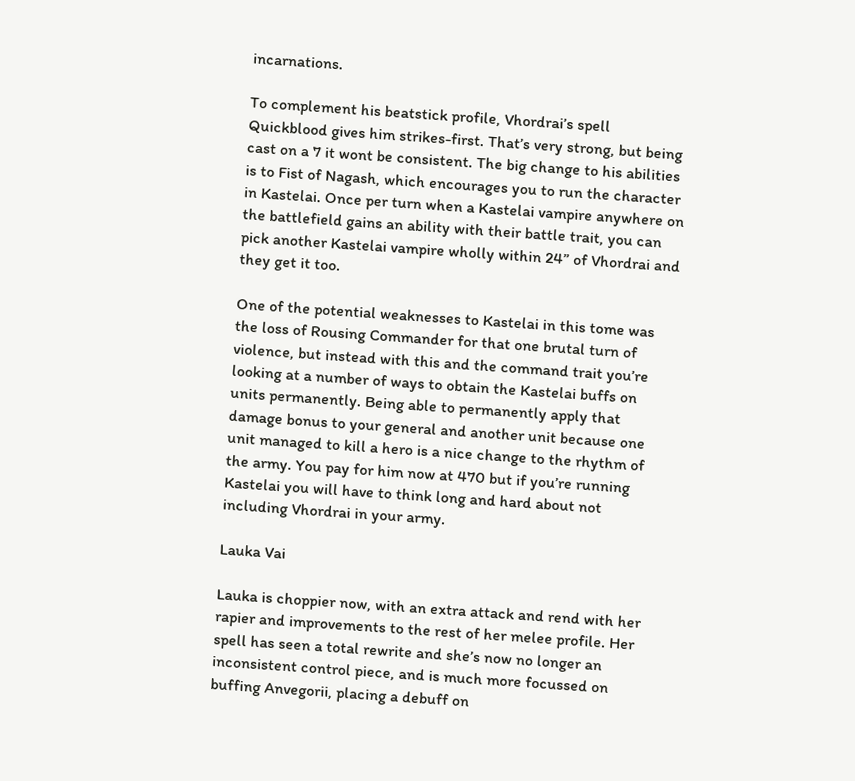incarnations.

To complement his beatstick profile, Vhordrai’s spell Quickblood gives him strikes-first. That’s very strong, but being cast on a 7 it wont be consistent. The big change to his abilities is to Fist of Nagash, which encourages you to run the character in Kastelai. Once per turn when a Kastelai vampire anywhere on the battlefield gains an ability with their battle trait, you can pick another Kastelai vampire wholly within 24” of Vhordrai and they get it too.

One of the potential weaknesses to Kastelai in this tome was the loss of Rousing Commander for that one brutal turn of violence, but instead with this and the command trait you’re looking at a number of ways to obtain the Kastelai buffs on units permanently. Being able to permanently apply that damage bonus to your general and another unit because one unit managed to kill a hero is a nice change to the rhythm of the army. You pay for him now at 470 but if you’re running Kastelai you will have to think long and hard about not including Vhordrai in your army.

Lauka Vai

Lauka is choppier now, with an extra attack and rend with her rapier and improvements to the rest of her melee profile. Her spell has seen a total rewrite and she’s now no longer an inconsistent control piece, and is much more focussed on buffing Anvegorii, placing a debuff on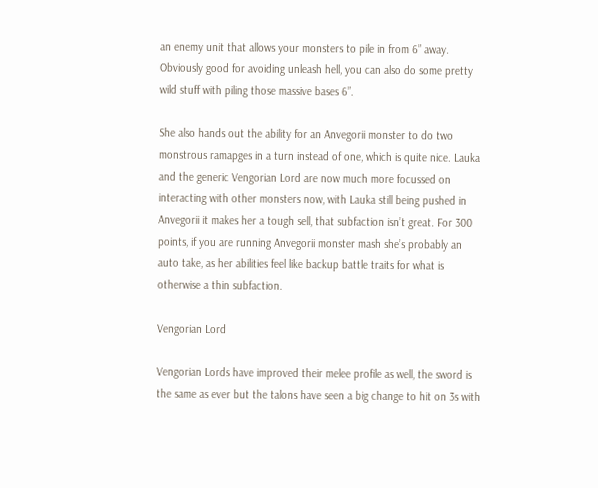an enemy unit that allows your monsters to pile in from 6” away. Obviously good for avoiding unleash hell, you can also do some pretty wild stuff with piling those massive bases 6”.

She also hands out the ability for an Anvegorii monster to do two monstrous ramapges in a turn instead of one, which is quite nice. Lauka and the generic Vengorian Lord are now much more focussed on interacting with other monsters now, with Lauka still being pushed in Anvegorii it makes her a tough sell, that subfaction isn’t great. For 300 points, if you are running Anvegorii monster mash she’s probably an auto take, as her abilities feel like backup battle traits for what is otherwise a thin subfaction.

Vengorian Lord

Vengorian Lords have improved their melee profile as well, the sword is the same as ever but the talons have seen a big change to hit on 3s with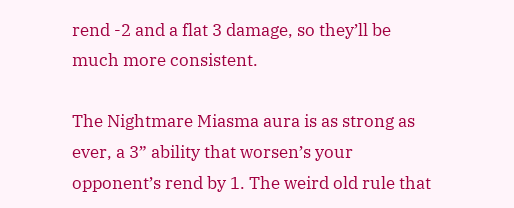rend -2 and a flat 3 damage, so they’ll be much more consistent.

The Nightmare Miasma aura is as strong as ever, a 3” ability that worsen’s your opponent’s rend by 1. The weird old rule that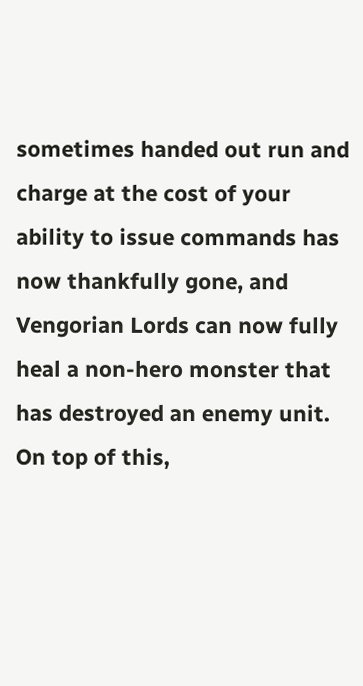sometimes handed out run and charge at the cost of your ability to issue commands has now thankfully gone, and Vengorian Lords can now fully heal a non-hero monster that has destroyed an enemy unit. On top of this,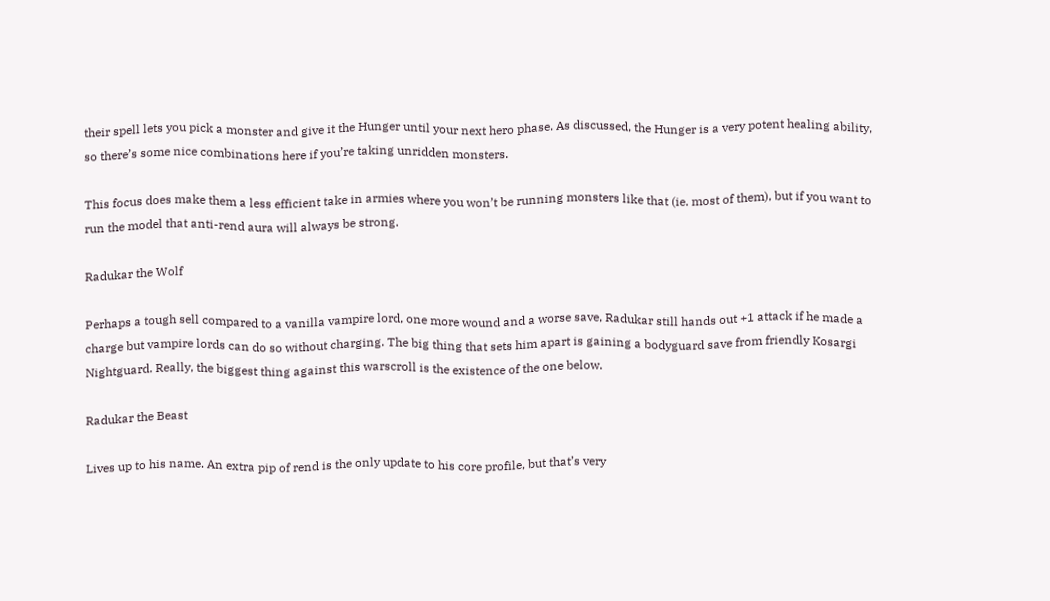their spell lets you pick a monster and give it the Hunger until your next hero phase. As discussed, the Hunger is a very potent healing ability, so there’s some nice combinations here if you’re taking unridden monsters.

This focus does make them a less efficient take in armies where you won’t be running monsters like that (ie. most of them), but if you want to run the model that anti-rend aura will always be strong.

Radukar the Wolf

Perhaps a tough sell compared to a vanilla vampire lord, one more wound and a worse save, Radukar still hands out +1 attack if he made a charge but vampire lords can do so without charging. The big thing that sets him apart is gaining a bodyguard save from friendly Kosargi Nightguard. Really, the biggest thing against this warscroll is the existence of the one below.

Radukar the Beast

Lives up to his name. An extra pip of rend is the only update to his core profile, but that’s very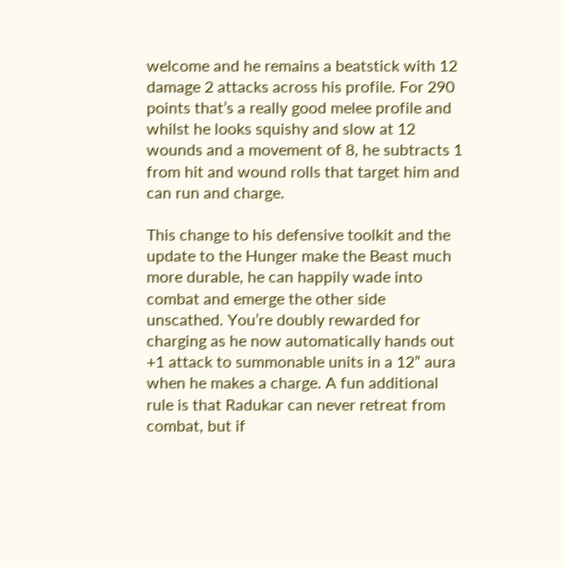welcome and he remains a beatstick with 12 damage 2 attacks across his profile. For 290 points that’s a really good melee profile and whilst he looks squishy and slow at 12 wounds and a movement of 8, he subtracts 1 from hit and wound rolls that target him and can run and charge.

This change to his defensive toolkit and the update to the Hunger make the Beast much more durable, he can happily wade into combat and emerge the other side unscathed. You’re doubly rewarded for charging as he now automatically hands out +1 attack to summonable units in a 12” aura when he makes a charge. A fun additional rule is that Radukar can never retreat from combat, but if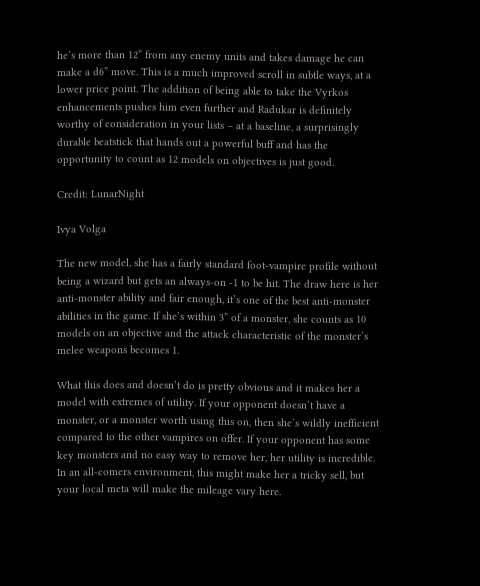he’s more than 12” from any enemy units and takes damage he can make a d6” move. This is a much improved scroll in subtle ways, at a lower price point. The addition of being able to take the Vyrkos enhancements pushes him even further and Radukar is definitely worthy of consideration in your lists – at a baseline, a surprisingly durable beatstick that hands out a powerful buff and has the opportunity to count as 12 models on objectives is just good.

Credit: LunarNight

Ivya Volga

The new model, she has a fairly standard foot-vampire profile without being a wizard but gets an always-on -1 to be hit. The draw here is her anti-monster ability and fair enough, it’s one of the best anti-monster abilities in the game. If she’s within 3” of a monster, she counts as 10 models on an objective and the attack characteristic of the monster’s melee weapons becomes 1.

What this does and doesn’t do is pretty obvious and it makes her a model with extremes of utility. If your opponent doesn’t have a monster, or a monster worth using this on, then she’s wildly inefficient compared to the other vampires on offer. If your opponent has some key monsters and no easy way to remove her, her utility is incredible. In an all-comers environment, this might make her a tricky sell, but your local meta will make the mileage vary here.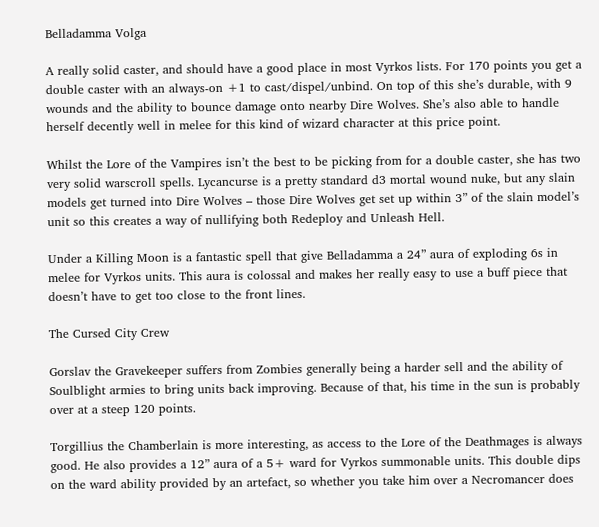Belladamma Volga

A really solid caster, and should have a good place in most Vyrkos lists. For 170 points you get a double caster with an always-on +1 to cast/dispel/unbind. On top of this she’s durable, with 9 wounds and the ability to bounce damage onto nearby Dire Wolves. She’s also able to handle herself decently well in melee for this kind of wizard character at this price point.

Whilst the Lore of the Vampires isn’t the best to be picking from for a double caster, she has two very solid warscroll spells. Lycancurse is a pretty standard d3 mortal wound nuke, but any slain models get turned into Dire Wolves – those Dire Wolves get set up within 3” of the slain model’s unit so this creates a way of nullifying both Redeploy and Unleash Hell.

Under a Killing Moon is a fantastic spell that give Belladamma a 24” aura of exploding 6s in melee for Vyrkos units. This aura is colossal and makes her really easy to use a buff piece that doesn’t have to get too close to the front lines.

The Cursed City Crew

Gorslav the Gravekeeper suffers from Zombies generally being a harder sell and the ability of Soulblight armies to bring units back improving. Because of that, his time in the sun is probably over at a steep 120 points.

Torgillius the Chamberlain is more interesting, as access to the Lore of the Deathmages is always good. He also provides a 12” aura of a 5+ ward for Vyrkos summonable units. This double dips on the ward ability provided by an artefact, so whether you take him over a Necromancer does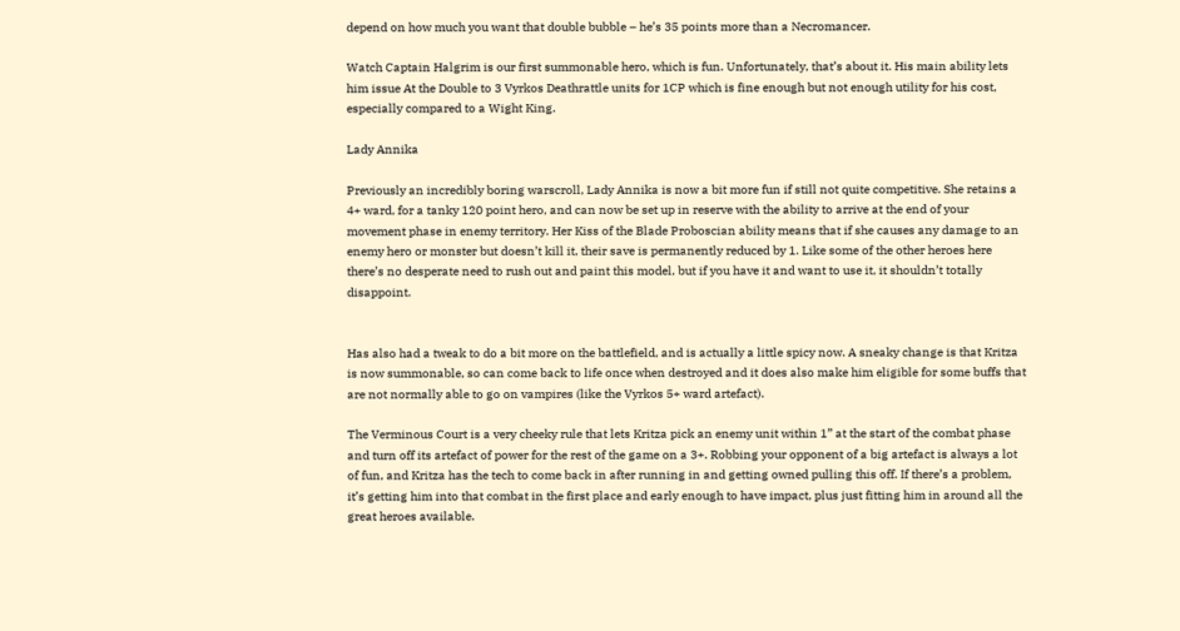depend on how much you want that double bubble – he’s 35 points more than a Necromancer.

Watch Captain Halgrim is our first summonable hero, which is fun. Unfortunately, that’s about it. His main ability lets him issue At the Double to 3 Vyrkos Deathrattle units for 1CP which is fine enough but not enough utility for his cost, especially compared to a Wight King.

Lady Annika

Previously an incredibly boring warscroll, Lady Annika is now a bit more fun if still not quite competitive. She retains a 4+ ward, for a tanky 120 point hero, and can now be set up in reserve with the ability to arrive at the end of your movement phase in enemy territory. Her Kiss of the Blade Proboscian ability means that if she causes any damage to an enemy hero or monster but doesn’t kill it, their save is permanently reduced by 1. Like some of the other heroes here there’s no desperate need to rush out and paint this model, but if you have it and want to use it, it shouldn’t totally disappoint.


Has also had a tweak to do a bit more on the battlefield, and is actually a little spicy now. A sneaky change is that Kritza is now summonable, so can come back to life once when destroyed and it does also make him eligible for some buffs that are not normally able to go on vampires (like the Vyrkos 5+ ward artefact).

The Verminous Court is a very cheeky rule that lets Kritza pick an enemy unit within 1” at the start of the combat phase and turn off its artefact of power for the rest of the game on a 3+. Robbing your opponent of a big artefact is always a lot of fun, and Kritza has the tech to come back in after running in and getting owned pulling this off. If there’s a problem, it’s getting him into that combat in the first place and early enough to have impact, plus just fitting him in around all the great heroes available.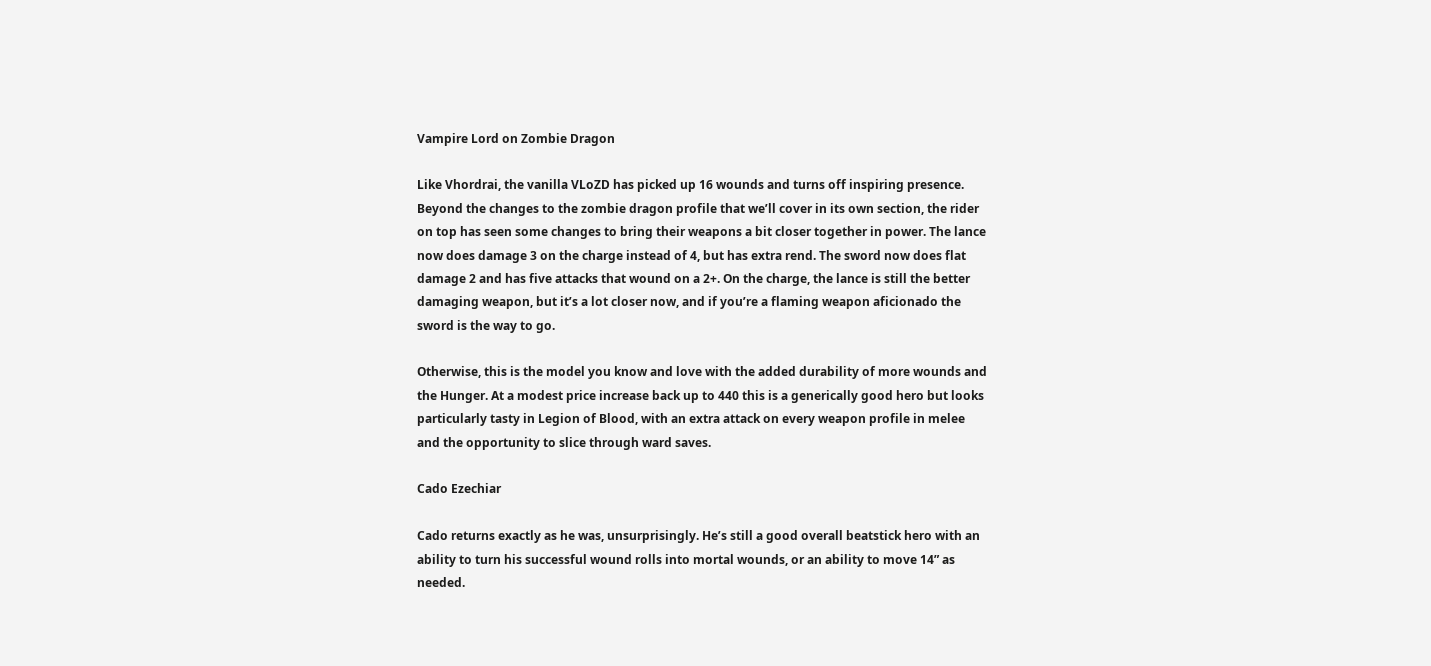Vampire Lord on Zombie Dragon

Like Vhordrai, the vanilla VLoZD has picked up 16 wounds and turns off inspiring presence. Beyond the changes to the zombie dragon profile that we’ll cover in its own section, the rider on top has seen some changes to bring their weapons a bit closer together in power. The lance now does damage 3 on the charge instead of 4, but has extra rend. The sword now does flat damage 2 and has five attacks that wound on a 2+. On the charge, the lance is still the better damaging weapon, but it’s a lot closer now, and if you’re a flaming weapon aficionado the sword is the way to go.

Otherwise, this is the model you know and love with the added durability of more wounds and the Hunger. At a modest price increase back up to 440 this is a generically good hero but looks particularly tasty in Legion of Blood, with an extra attack on every weapon profile in melee and the opportunity to slice through ward saves.

Cado Ezechiar

Cado returns exactly as he was, unsurprisingly. He’s still a good overall beatstick hero with an ability to turn his successful wound rolls into mortal wounds, or an ability to move 14” as needed.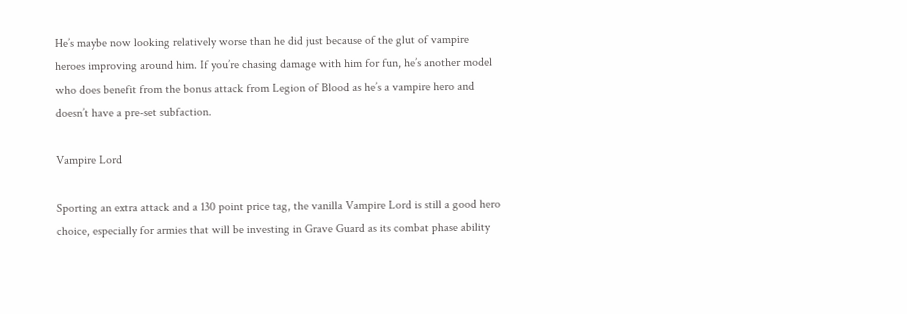He’s maybe now looking relatively worse than he did just because of the glut of vampire heroes improving around him. If you’re chasing damage with him for fun, he’s another model who does benefit from the bonus attack from Legion of Blood as he’s a vampire hero and doesn’t have a pre-set subfaction.

Vampire Lord

Sporting an extra attack and a 130 point price tag, the vanilla Vampire Lord is still a good hero choice, especially for armies that will be investing in Grave Guard as its combat phase ability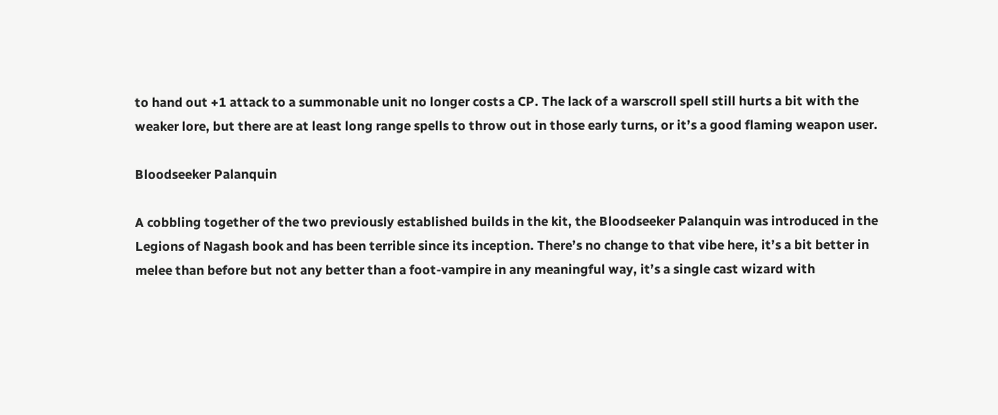to hand out +1 attack to a summonable unit no longer costs a CP. The lack of a warscroll spell still hurts a bit with the weaker lore, but there are at least long range spells to throw out in those early turns, or it’s a good flaming weapon user.

Bloodseeker Palanquin

A cobbling together of the two previously established builds in the kit, the Bloodseeker Palanquin was introduced in the Legions of Nagash book and has been terrible since its inception. There’s no change to that vibe here, it’s a bit better in melee than before but not any better than a foot-vampire in any meaningful way, it’s a single cast wizard with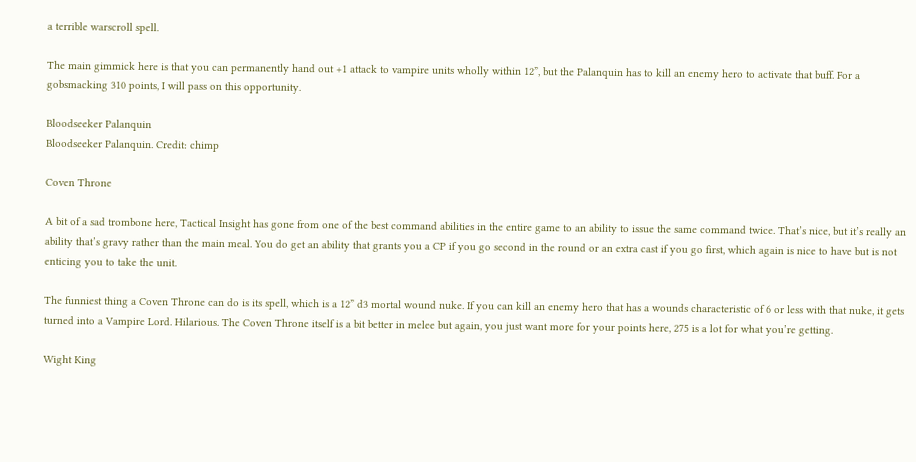a terrible warscroll spell.

The main gimmick here is that you can permanently hand out +1 attack to vampire units wholly within 12”, but the Palanquin has to kill an enemy hero to activate that buff. For a gobsmacking 310 points, I will pass on this opportunity.

Bloodseeker Palanquin
Bloodseeker Palanquin. Credit: chimp

Coven Throne

A bit of a sad trombone here, Tactical Insight has gone from one of the best command abilities in the entire game to an ability to issue the same command twice. That’s nice, but it’s really an ability that’s gravy rather than the main meal. You do get an ability that grants you a CP if you go second in the round or an extra cast if you go first, which again is nice to have but is not enticing you to take the unit.

The funniest thing a Coven Throne can do is its spell, which is a 12” d3 mortal wound nuke. If you can kill an enemy hero that has a wounds characteristic of 6 or less with that nuke, it gets turned into a Vampire Lord. Hilarious. The Coven Throne itself is a bit better in melee but again, you just want more for your points here, 275 is a lot for what you’re getting.

Wight King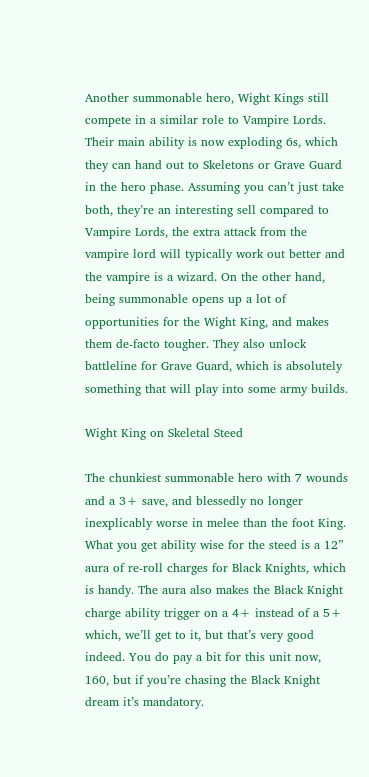Another summonable hero, Wight Kings still compete in a similar role to Vampire Lords. Their main ability is now exploding 6s, which they can hand out to Skeletons or Grave Guard in the hero phase. Assuming you can’t just take both, they’re an interesting sell compared to Vampire Lords, the extra attack from the vampire lord will typically work out better and the vampire is a wizard. On the other hand, being summonable opens up a lot of opportunities for the Wight King, and makes them de-facto tougher. They also unlock battleline for Grave Guard, which is absolutely something that will play into some army builds.

Wight King on Skeletal Steed

The chunkiest summonable hero with 7 wounds and a 3+ save, and blessedly no longer inexplicably worse in melee than the foot King. What you get ability wise for the steed is a 12” aura of re-roll charges for Black Knights, which is handy. The aura also makes the Black Knight charge ability trigger on a 4+ instead of a 5+ which, we’ll get to it, but that’s very good indeed. You do pay a bit for this unit now, 160, but if you’re chasing the Black Knight dream it’s mandatory.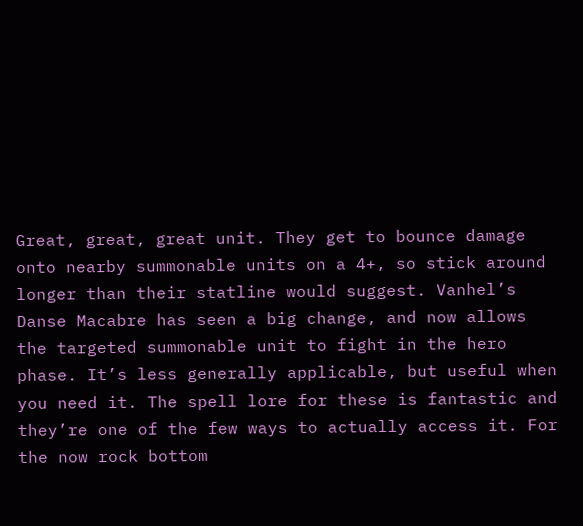Great, great, great unit. They get to bounce damage onto nearby summonable units on a 4+, so stick around longer than their statline would suggest. Vanhel’s Danse Macabre has seen a big change, and now allows the targeted summonable unit to fight in the hero phase. It’s less generally applicable, but useful when you need it. The spell lore for these is fantastic and they’re one of the few ways to actually access it. For the now rock bottom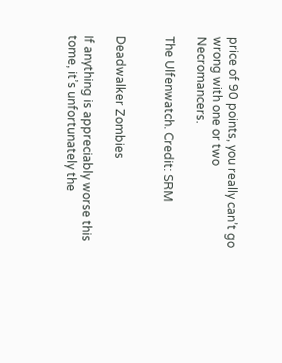price of 90 points, you really can’t go wrong with one or two Necromancers.

The Ulfenwatch. Credit: SRM


Deadwalker Zombies

If anything is appreciably worse this tome, it’s unfortunately the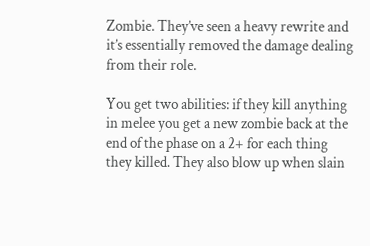Zombie. They’ve seen a heavy rewrite and it’s essentially removed the damage dealing from their role.

You get two abilities: if they kill anything in melee you get a new zombie back at the end of the phase on a 2+ for each thing they killed. They also blow up when slain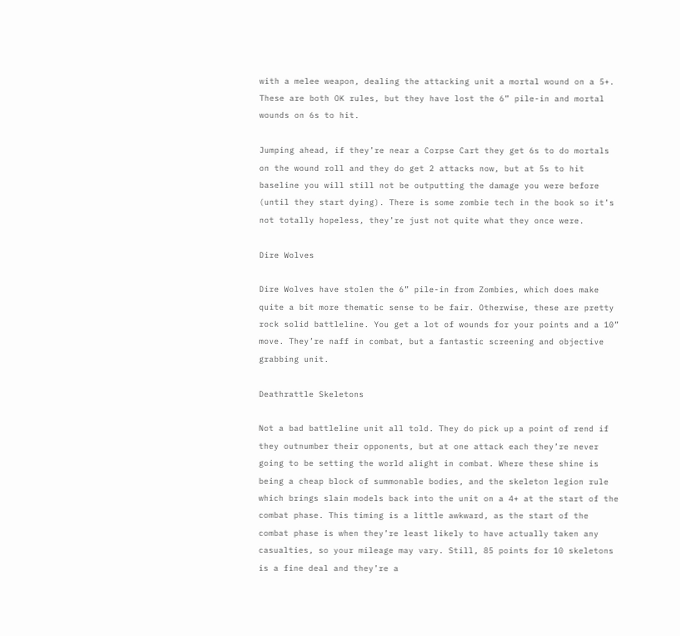with a melee weapon, dealing the attacking unit a mortal wound on a 5+. These are both OK rules, but they have lost the 6” pile-in and mortal wounds on 6s to hit.

Jumping ahead, if they’re near a Corpse Cart they get 6s to do mortals on the wound roll and they do get 2 attacks now, but at 5s to hit baseline you will still not be outputting the damage you were before (until they start dying). There is some zombie tech in the book so it’s not totally hopeless, they’re just not quite what they once were.

Dire Wolves

Dire Wolves have stolen the 6” pile-in from Zombies, which does make quite a bit more thematic sense to be fair. Otherwise, these are pretty rock solid battleline. You get a lot of wounds for your points and a 10” move. They’re naff in combat, but a fantastic screening and objective grabbing unit.

Deathrattle Skeletons

Not a bad battleline unit all told. They do pick up a point of rend if they outnumber their opponents, but at one attack each they’re never going to be setting the world alight in combat. Where these shine is being a cheap block of summonable bodies, and the skeleton legion rule which brings slain models back into the unit on a 4+ at the start of the combat phase. This timing is a little awkward, as the start of the combat phase is when they’re least likely to have actually taken any casualties, so your mileage may vary. Still, 85 points for 10 skeletons is a fine deal and they’re a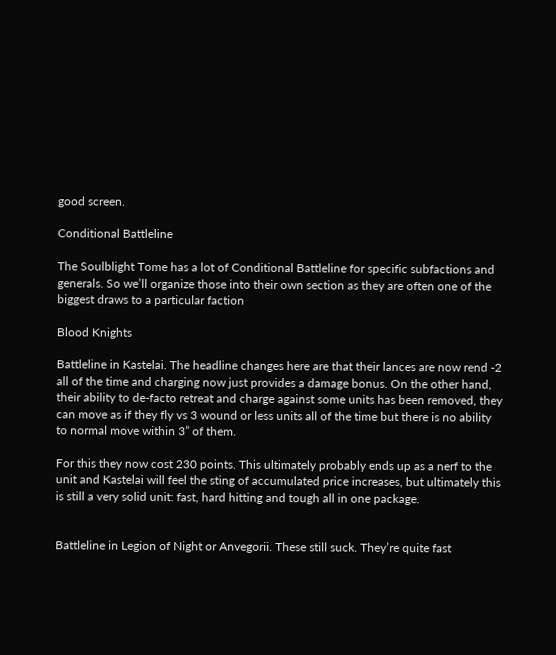good screen.

Conditional Battleline

The Soulblight Tome has a lot of Conditional Battleline for specific subfactions and generals. So we’ll organize those into their own section as they are often one of the biggest draws to a particular faction

Blood Knights

Battleline in Kastelai. The headline changes here are that their lances are now rend -2 all of the time and charging now just provides a damage bonus. On the other hand, their ability to de-facto retreat and charge against some units has been removed, they can move as if they fly vs 3 wound or less units all of the time but there is no ability to normal move within 3” of them.

For this they now cost 230 points. This ultimately probably ends up as a nerf to the unit and Kastelai will feel the sting of accumulated price increases, but ultimately this is still a very solid unit: fast, hard hitting and tough all in one package.


Battleline in Legion of Night or Anvegorii. These still suck. They’re quite fast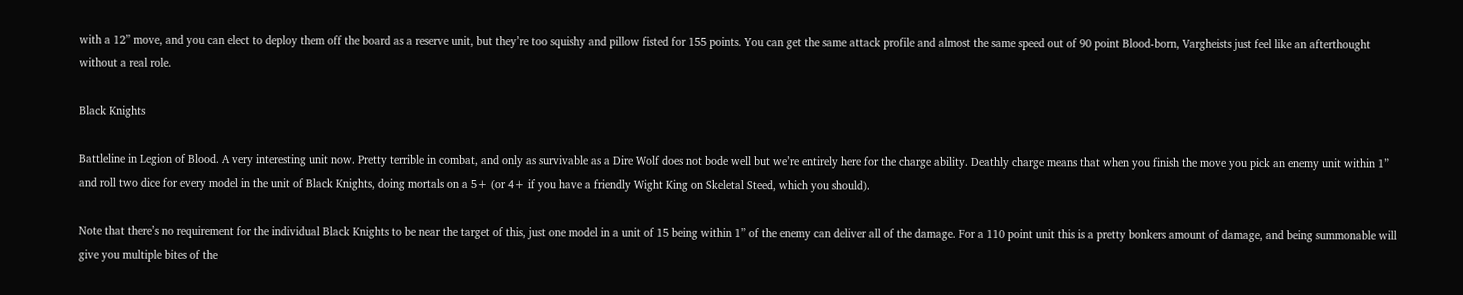with a 12” move, and you can elect to deploy them off the board as a reserve unit, but they’re too squishy and pillow fisted for 155 points. You can get the same attack profile and almost the same speed out of 90 point Blood-born, Vargheists just feel like an afterthought without a real role.

Black Knights

Battleline in Legion of Blood. A very interesting unit now. Pretty terrible in combat, and only as survivable as a Dire Wolf does not bode well but we’re entirely here for the charge ability. Deathly charge means that when you finish the move you pick an enemy unit within 1” and roll two dice for every model in the unit of Black Knights, doing mortals on a 5+ (or 4+ if you have a friendly Wight King on Skeletal Steed, which you should).

Note that there’s no requirement for the individual Black Knights to be near the target of this, just one model in a unit of 15 being within 1” of the enemy can deliver all of the damage. For a 110 point unit this is a pretty bonkers amount of damage, and being summonable will give you multiple bites of the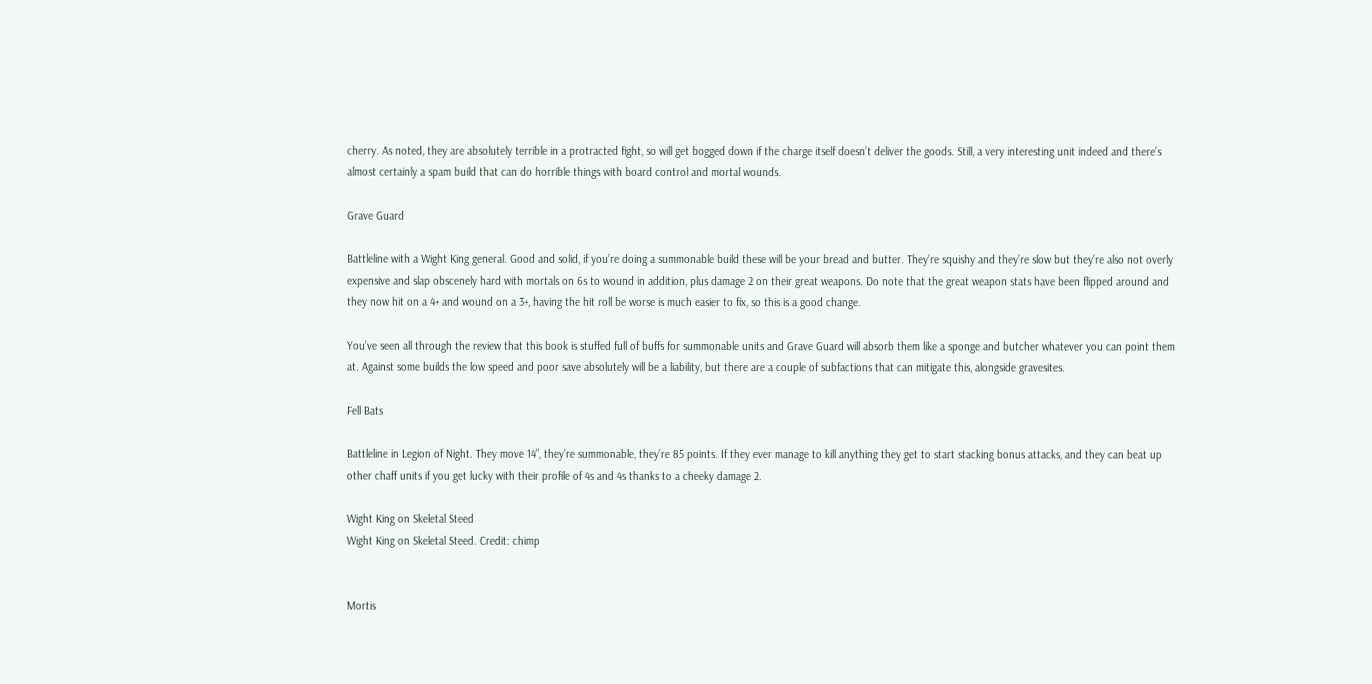cherry. As noted, they are absolutely terrible in a protracted fight, so will get bogged down if the charge itself doesn’t deliver the goods. Still, a very interesting unit indeed and there’s almost certainly a spam build that can do horrible things with board control and mortal wounds.

Grave Guard

Battleline with a Wight King general. Good and solid, if you’re doing a summonable build these will be your bread and butter. They’re squishy and they’re slow but they’re also not overly expensive and slap obscenely hard with mortals on 6s to wound in addition, plus damage 2 on their great weapons. Do note that the great weapon stats have been flipped around and they now hit on a 4+ and wound on a 3+, having the hit roll be worse is much easier to fix, so this is a good change.

You’ve seen all through the review that this book is stuffed full of buffs for summonable units and Grave Guard will absorb them like a sponge and butcher whatever you can point them at. Against some builds the low speed and poor save absolutely will be a liability, but there are a couple of subfactions that can mitigate this, alongside gravesites.

Fell Bats

Battleline in Legion of Night. They move 14”, they’re summonable, they’re 85 points. If they ever manage to kill anything they get to start stacking bonus attacks, and they can beat up other chaff units if you get lucky with their profile of 4s and 4s thanks to a cheeky damage 2.

Wight King on Skeletal Steed
Wight King on Skeletal Steed. Credit: chimp


Mortis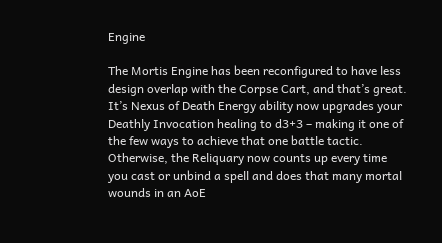Engine

The Mortis Engine has been reconfigured to have less design overlap with the Corpse Cart, and that’s great. It’s Nexus of Death Energy ability now upgrades your Deathly Invocation healing to d3+3 – making it one of the few ways to achieve that one battle tactic. Otherwise, the Reliquary now counts up every time you cast or unbind a spell and does that many mortal wounds in an AoE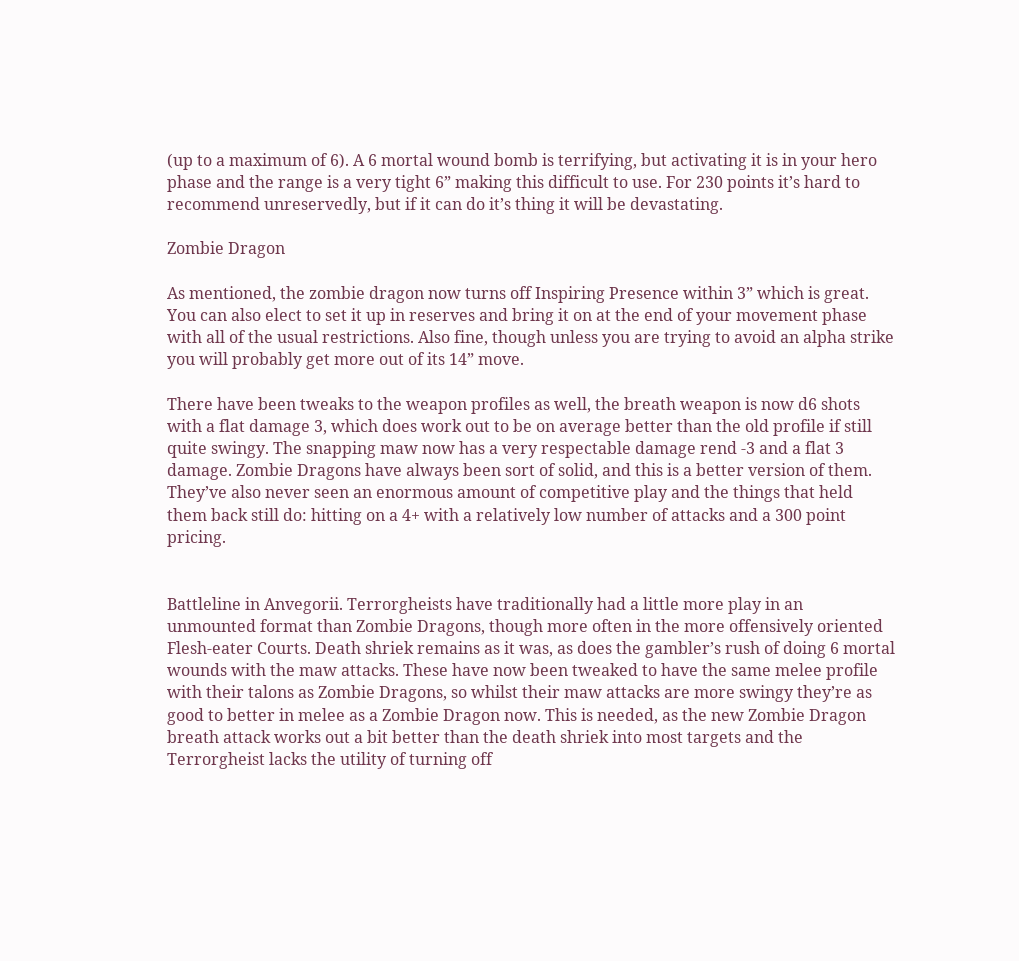(up to a maximum of 6). A 6 mortal wound bomb is terrifying, but activating it is in your hero phase and the range is a very tight 6” making this difficult to use. For 230 points it’s hard to recommend unreservedly, but if it can do it’s thing it will be devastating.

Zombie Dragon

As mentioned, the zombie dragon now turns off Inspiring Presence within 3” which is great. You can also elect to set it up in reserves and bring it on at the end of your movement phase with all of the usual restrictions. Also fine, though unless you are trying to avoid an alpha strike you will probably get more out of its 14” move.

There have been tweaks to the weapon profiles as well, the breath weapon is now d6 shots with a flat damage 3, which does work out to be on average better than the old profile if still quite swingy. The snapping maw now has a very respectable damage rend -3 and a flat 3 damage. Zombie Dragons have always been sort of solid, and this is a better version of them. They’ve also never seen an enormous amount of competitive play and the things that held them back still do: hitting on a 4+ with a relatively low number of attacks and a 300 point pricing.


Battleline in Anvegorii. Terrorgheists have traditionally had a little more play in an unmounted format than Zombie Dragons, though more often in the more offensively oriented Flesh-eater Courts. Death shriek remains as it was, as does the gambler’s rush of doing 6 mortal wounds with the maw attacks. These have now been tweaked to have the same melee profile with their talons as Zombie Dragons, so whilst their maw attacks are more swingy they’re as good to better in melee as a Zombie Dragon now. This is needed, as the new Zombie Dragon breath attack works out a bit better than the death shriek into most targets and the Terrorgheist lacks the utility of turning off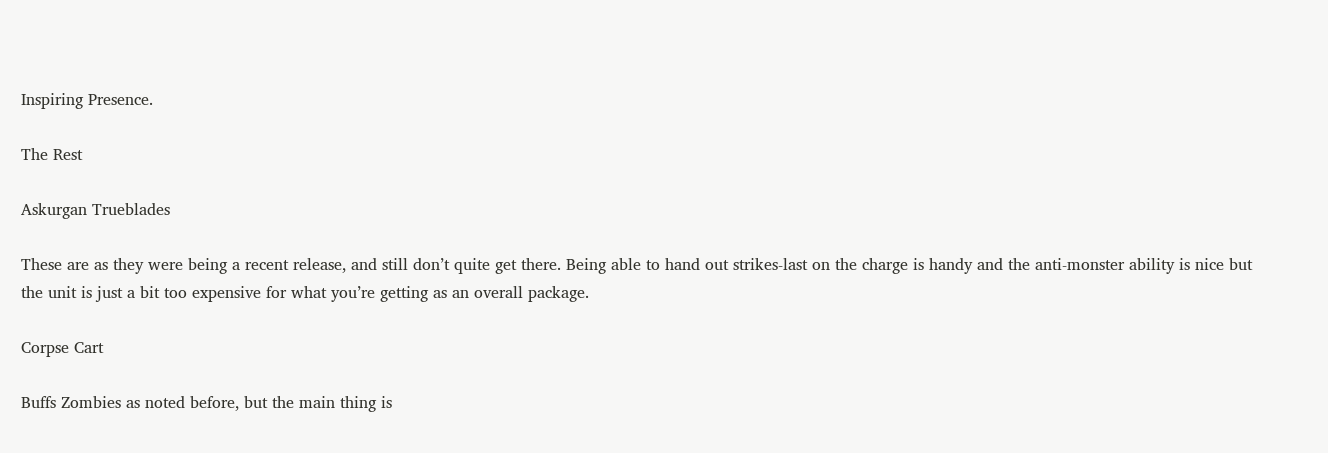Inspiring Presence.

The Rest

Askurgan Trueblades

These are as they were being a recent release, and still don’t quite get there. Being able to hand out strikes-last on the charge is handy and the anti-monster ability is nice but the unit is just a bit too expensive for what you’re getting as an overall package.

Corpse Cart

Buffs Zombies as noted before, but the main thing is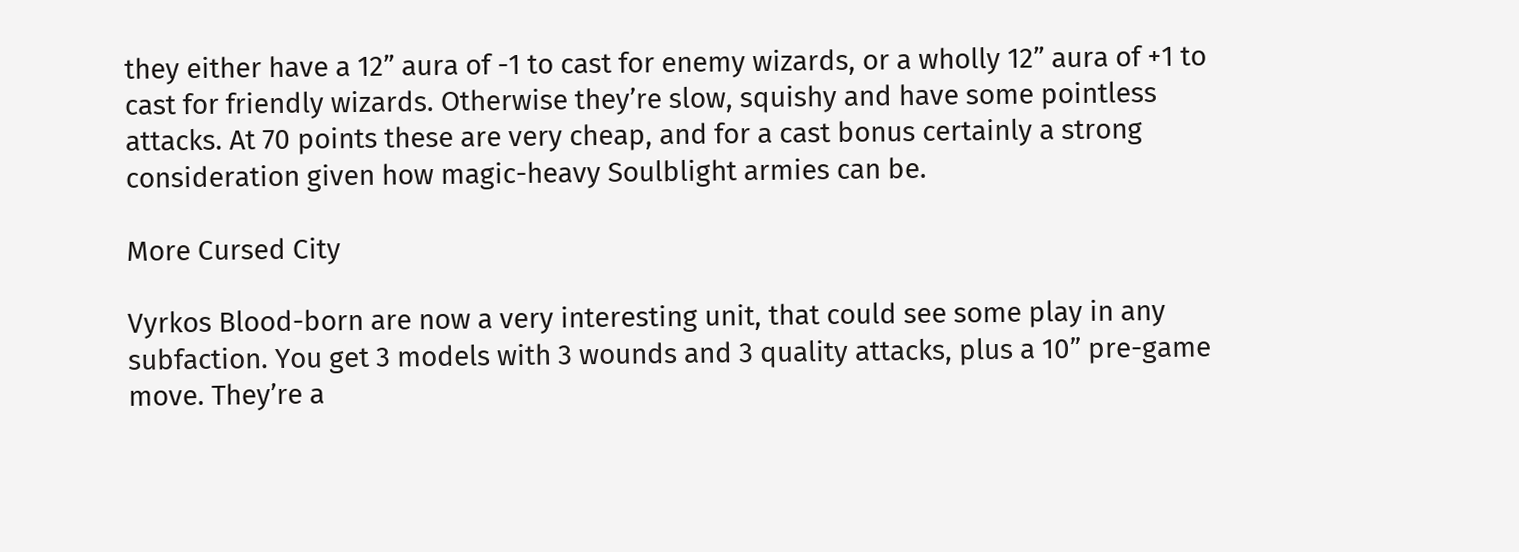they either have a 12” aura of -1 to cast for enemy wizards, or a wholly 12” aura of +1 to cast for friendly wizards. Otherwise they’re slow, squishy and have some pointless attacks. At 70 points these are very cheap, and for a cast bonus certainly a strong consideration given how magic-heavy Soulblight armies can be.

More Cursed City

Vyrkos Blood-born are now a very interesting unit, that could see some play in any subfaction. You get 3 models with 3 wounds and 3 quality attacks, plus a 10” pre-game move. They’re a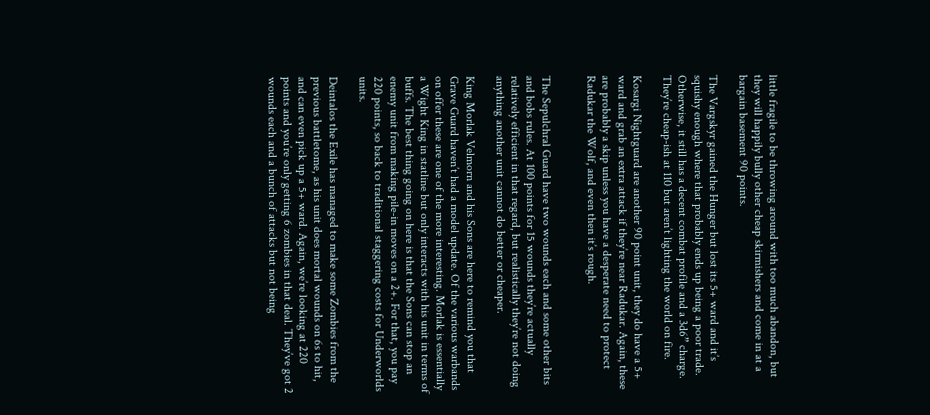little fragile to be throwing around with too much abandon, but they will happily bully other cheap skirmishers and come in at a bargain basement 90 points.

The Vargskyr gained the Hunger but lost its 5+ ward and it’s squishy enough where that probably ends up being a poor trade. Otherwise, it still has a decent combat profile and a 3d6” charge. They’re cheap-ish at 110 but aren’t lighting the world on fire.

Kosargi Nightguard are another 90 point unit, they do have a 5+ ward and grab an extra attack if they’re near Radukar. Again, these are probably a skip unless you have a desperate need to protect Radukar the Wolf, and even then it’s rough.


The Sepulchral Guard have two wounds each and some other bits and bobs rules. At 100 points for 15 wounds they’re actually relatively efficient in that regard, but realistically they’re not doing anything another unit cannot do better or cheaper.

King Morlak Velmorn and his Sons are here to remind you that Grave Guard haven’t had a model update. Of the various warbands on offer these are one of the more interesting. Morlak is essentially a Wight King in statline but only interacts with his unit in terms of buffs. The best thing going on here is that the Sons can stop an enemy unit from making pile-in moves on a 2+. For that, you pay 220 points, so back to traditional staggering costs for Underworlds units.

Deintalos the Exile has managed to make some Zombies from the previous battletome, as his unit does mortal wounds on 6s to hit, and can even pick up a 5+ ward. Again, we’re looking at 220 points and you’re only getting 6 zombies in that deal. They’ve got 2 wounds each and a bunch of attacks but not being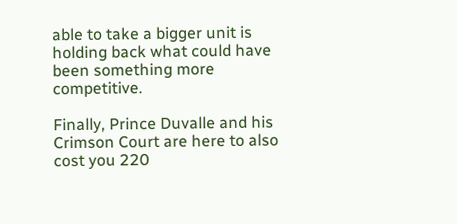able to take a bigger unit is holding back what could have been something more competitive.

Finally, Prince Duvalle and his Crimson Court are here to also cost you 220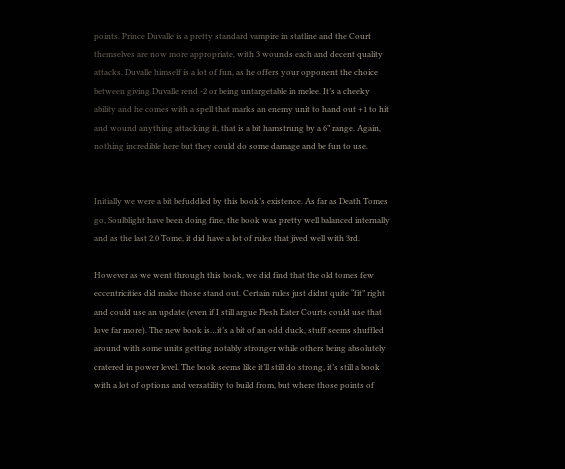points. Prince Duvalle is a pretty standard vampire in statline and the Court themselves are now more appropriate, with 3 wounds each and decent quality attacks. Duvalle himself is a lot of fun, as he offers your opponent the choice between giving Duvalle rend -2 or being untargetable in melee. It’s a cheeky ability and he comes with a spell that marks an enemy unit to hand out +1 to hit and wound anything attacking it, that is a bit hamstrung by a 6” range. Again, nothing incredible here but they could do some damage and be fun to use.


Initially we were a bit befuddled by this book’s existence. As far as Death Tomes go, Soulblight have been doing fine, the book was pretty well balanced internally and as the last 2.0 Tome, it did have a lot of rules that jived well with 3rd.

However as we went through this book, we did find that the old tomes few eccentricities did make those stand out. Certain rules just didnt quite “fit” right and could use an update (even if I still argue Flesh Eater Courts could use that love far more). The new book is…it’s a bit of an odd duck, stuff seems shuffled around with some units getting notably stronger while others being absolutely cratered in power level. The book seems like it’ll still do strong, it’s still a book with a lot of options and versatility to build from, but where those points of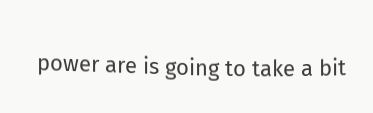power are is going to take a bit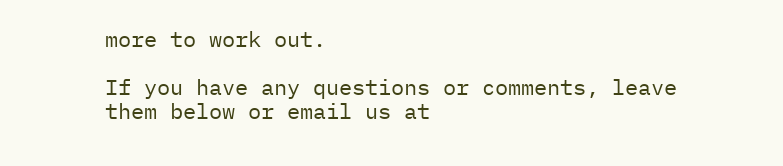more to work out.

If you have any questions or comments, leave them below or email us at